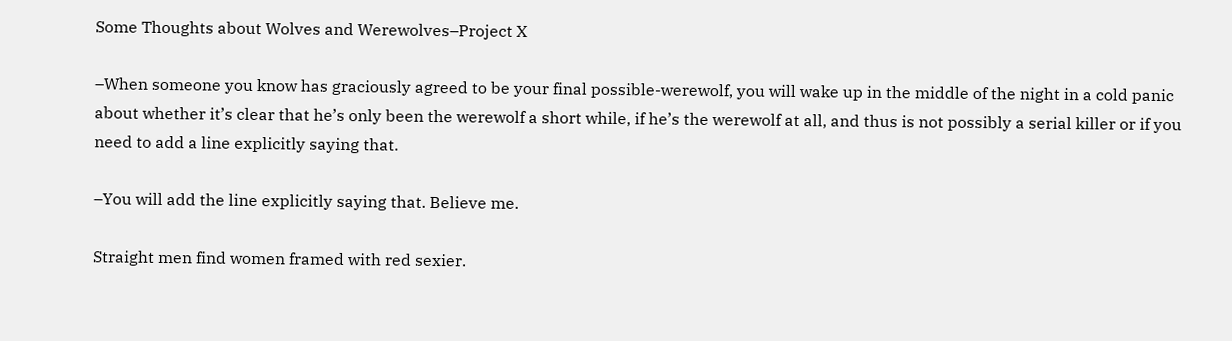Some Thoughts about Wolves and Werewolves–Project X

–When someone you know has graciously agreed to be your final possible-werewolf, you will wake up in the middle of the night in a cold panic about whether it’s clear that he’s only been the werewolf a short while, if he’s the werewolf at all, and thus is not possibly a serial killer or if you need to add a line explicitly saying that.

–You will add the line explicitly saying that. Believe me.

Straight men find women framed with red sexier.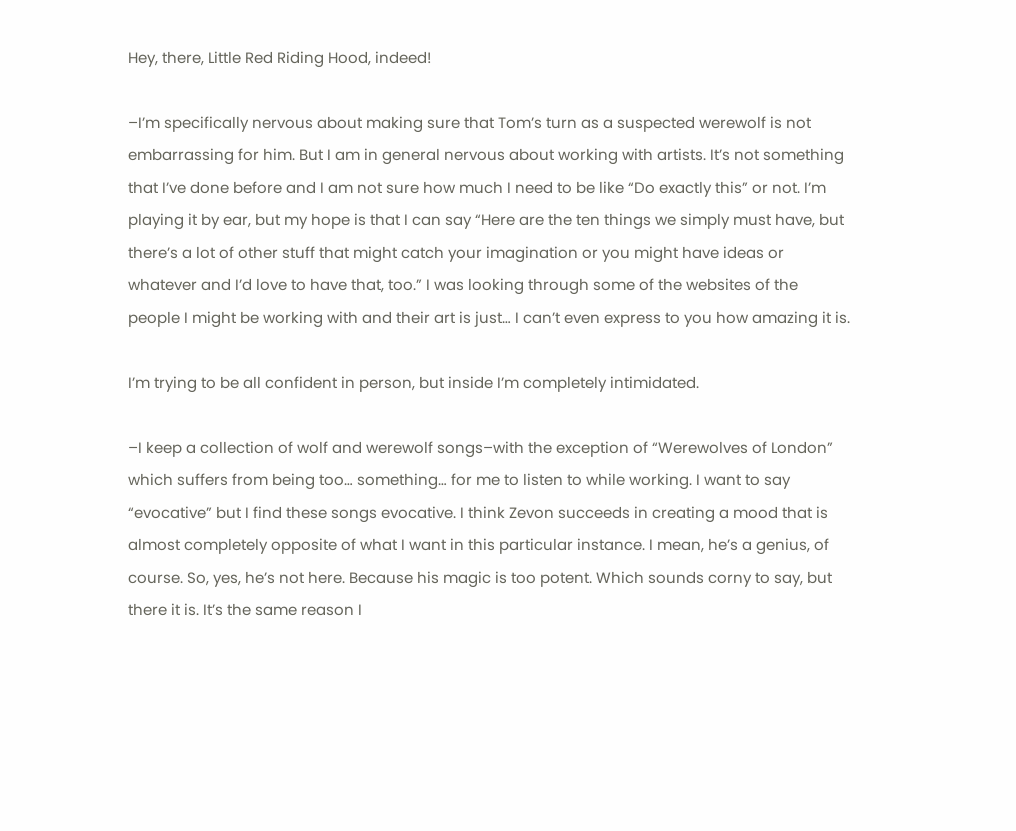Hey, there, Little Red Riding Hood, indeed!

–I’m specifically nervous about making sure that Tom’s turn as a suspected werewolf is not embarrassing for him. But I am in general nervous about working with artists. It’s not something that I’ve done before and I am not sure how much I need to be like “Do exactly this” or not. I’m playing it by ear, but my hope is that I can say “Here are the ten things we simply must have, but there’s a lot of other stuff that might catch your imagination or you might have ideas or whatever and I’d love to have that, too.” I was looking through some of the websites of the people I might be working with and their art is just… I can’t even express to you how amazing it is.

I’m trying to be all confident in person, but inside I’m completely intimidated.

–I keep a collection of wolf and werewolf songs–with the exception of “Werewolves of London” which suffers from being too… something… for me to listen to while working. I want to say “evocative” but I find these songs evocative. I think Zevon succeeds in creating a mood that is almost completely opposite of what I want in this particular instance. I mean, he’s a genius, of course. So, yes, he’s not here. Because his magic is too potent. Which sounds corny to say, but there it is. It’s the same reason I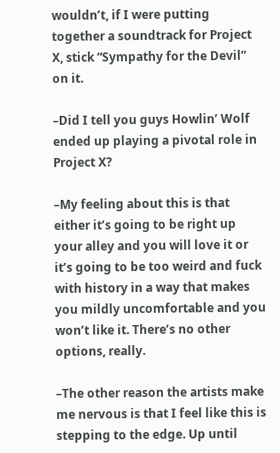wouldn’t, if I were putting together a soundtrack for Project X, stick “Sympathy for the Devil” on it.

–Did I tell you guys Howlin’ Wolf ended up playing a pivotal role in Project X?

–My feeling about this is that either it’s going to be right up your alley and you will love it or it’s going to be too weird and fuck with history in a way that makes you mildly uncomfortable and you won’t like it. There’s no other options, really.

–The other reason the artists make me nervous is that I feel like this is stepping to the edge. Up until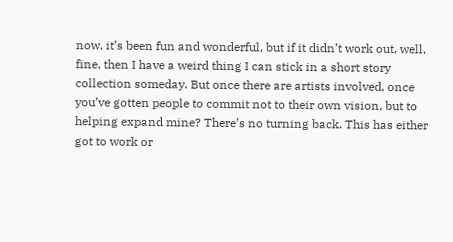now, it’s been fun and wonderful, but if it didn’t work out, well, fine, then I have a weird thing I can stick in a short story collection someday. But once there are artists involved, once you’ve gotten people to commit not to their own vision, but to helping expand mine? There’s no turning back. This has either got to work or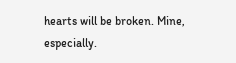hearts will be broken. Mine, especially.